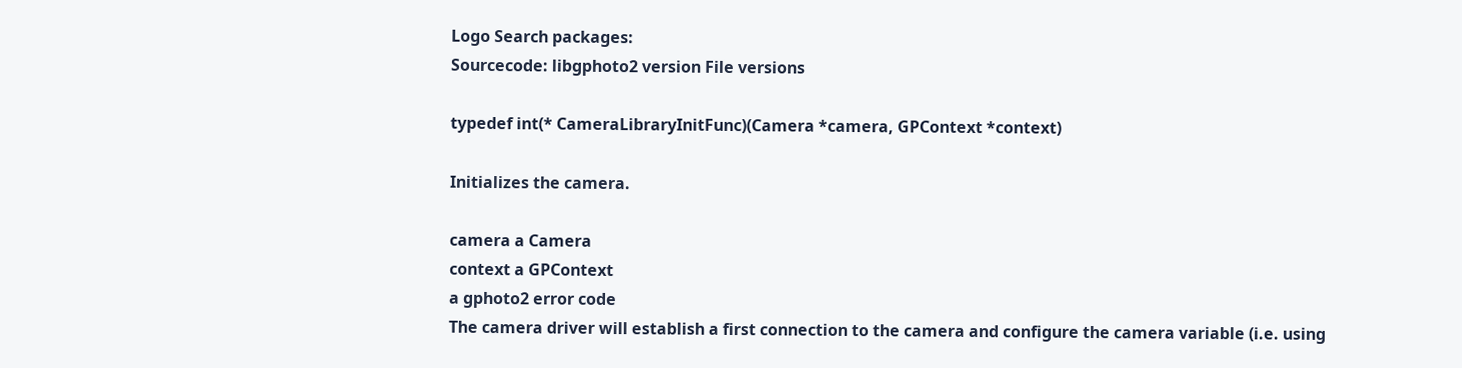Logo Search packages:
Sourcecode: libgphoto2 version File versions

typedef int(* CameraLibraryInitFunc)(Camera *camera, GPContext *context)

Initializes the camera.

camera a Camera
context a GPContext
a gphoto2 error code
The camera driver will establish a first connection to the camera and configure the camera variable (i.e. using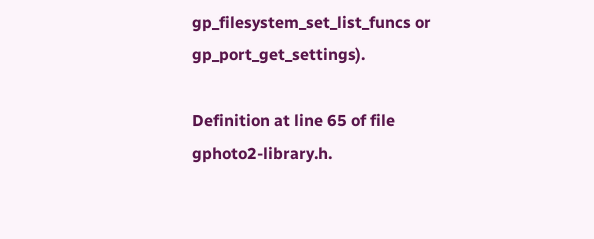gp_filesystem_set_list_funcs or gp_port_get_settings).

Definition at line 65 of file gphoto2-library.h.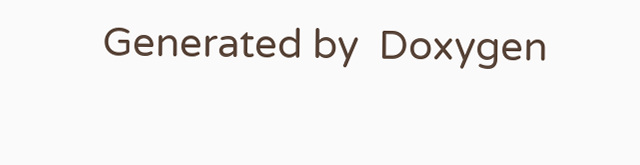Generated by  Doxygen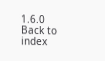1.6.0   Back to index